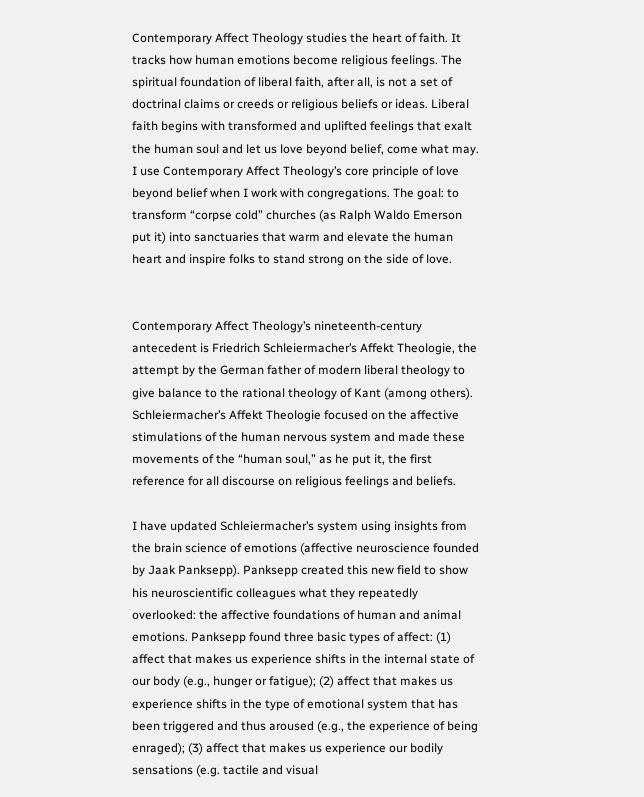Contemporary Affect Theology studies the heart of faith. It tracks how human emotions become religious feelings. The spiritual foundation of liberal faith, after all, is not a set of doctrinal claims or creeds or religious beliefs or ideas. Liberal faith begins with transformed and uplifted feelings that exalt the human soul and let us love beyond belief, come what may. I use Contemporary Affect Theology’s core principle of love beyond belief when I work with congregations. The goal: to transform “corpse cold” churches (as Ralph Waldo Emerson put it) into sanctuaries that warm and elevate the human heart and inspire folks to stand strong on the side of love.


Contemporary Affect Theology’s nineteenth-century antecedent is Friedrich Schleiermacher’s Affekt Theologie, the attempt by the German father of modern liberal theology to give balance to the rational theology of Kant (among others). Schleiermacher’s Affekt Theologie focused on the affective stimulations of the human nervous system and made these movements of the “human soul,” as he put it, the first reference for all discourse on religious feelings and beliefs.

I have updated Schleiermacher’s system using insights from the brain science of emotions (affective neuroscience founded by Jaak Panksepp). Panksepp created this new field to show his neuroscientific colleagues what they repeatedly overlooked: the affective foundations of human and animal emotions. Panksepp found three basic types of affect: (1) affect that makes us experience shifts in the internal state of our body (e.g., hunger or fatigue); (2) affect that makes us experience shifts in the type of emotional system that has been triggered and thus aroused (e.g., the experience of being enraged); (3) affect that makes us experience our bodily sensations (e.g. tactile and visual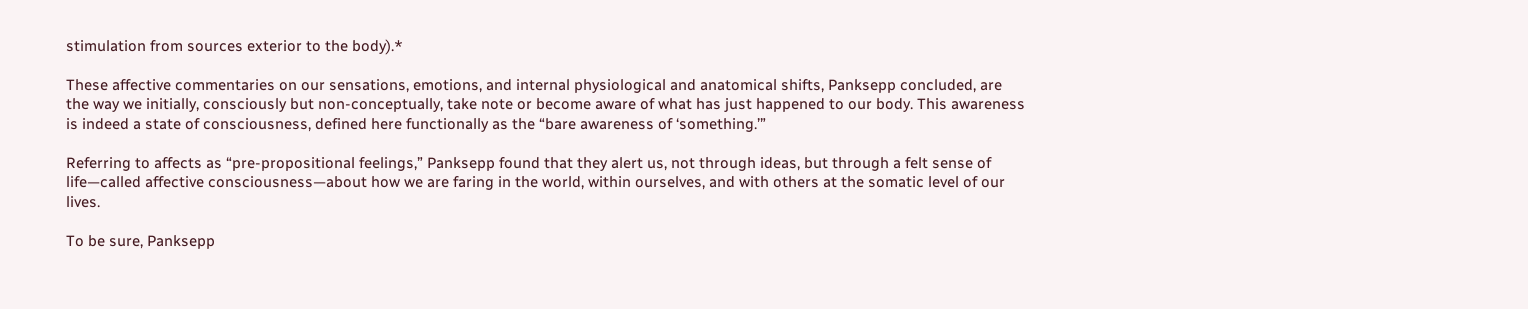stimulation from sources exterior to the body).*

These affective commentaries on our sensations, emotions, and internal physiological and anatomical shifts, Panksepp concluded, are the way we initially, consciously but non-conceptually, take note or become aware of what has just happened to our body. This awareness is indeed a state of consciousness, defined here functionally as the “bare awareness of ‘something.’”

Referring to affects as “pre-propositional feelings,” Panksepp found that they alert us, not through ideas, but through a felt sense of life—called affective consciousness—about how we are faring in the world, within ourselves, and with others at the somatic level of our lives.

To be sure, Panksepp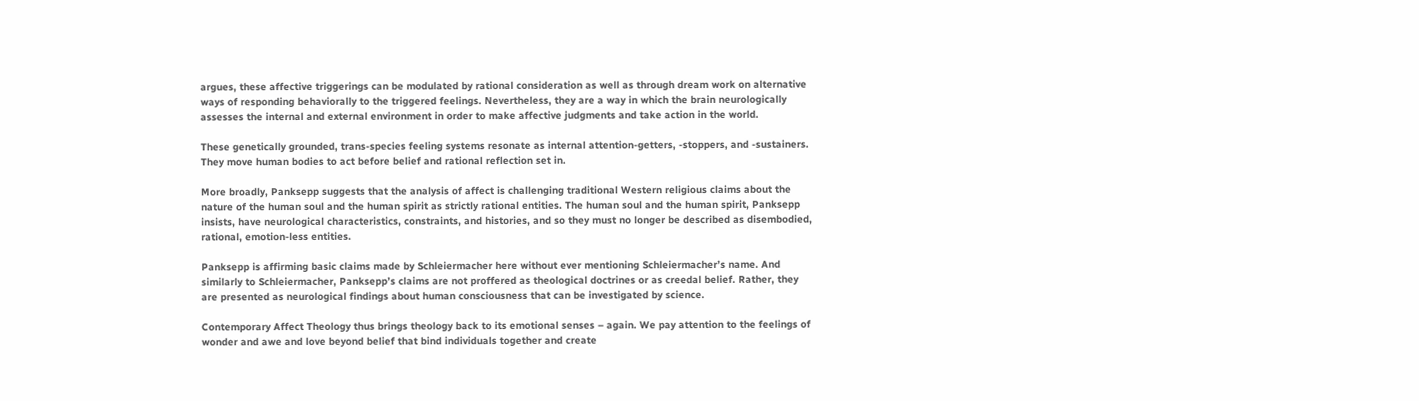argues, these affective triggerings can be modulated by rational consideration as well as through dream work on alternative ways of responding behaviorally to the triggered feelings. Nevertheless, they are a way in which the brain neurologically assesses the internal and external environment in order to make affective judgments and take action in the world.

These genetically grounded, trans-species feeling systems resonate as internal attention-getters, -stoppers, and -sustainers. They move human bodies to act before belief and rational reflection set in.

More broadly, Panksepp suggests that the analysis of affect is challenging traditional Western religious claims about the nature of the human soul and the human spirit as strictly rational entities. The human soul and the human spirit, Panksepp insists, have neurological characteristics, constraints, and histories, and so they must no longer be described as disembodied, rational, emotion-less entities.

Panksepp is affirming basic claims made by Schleiermacher here without ever mentioning Schleiermacher’s name. And similarly to Schleiermacher, Panksepp’s claims are not proffered as theological doctrines or as creedal belief. Rather, they are presented as neurological findings about human consciousness that can be investigated by science.

Contemporary Affect Theology thus brings theology back to its emotional senses – again. We pay attention to the feelings of wonder and awe and love beyond belief that bind individuals together and create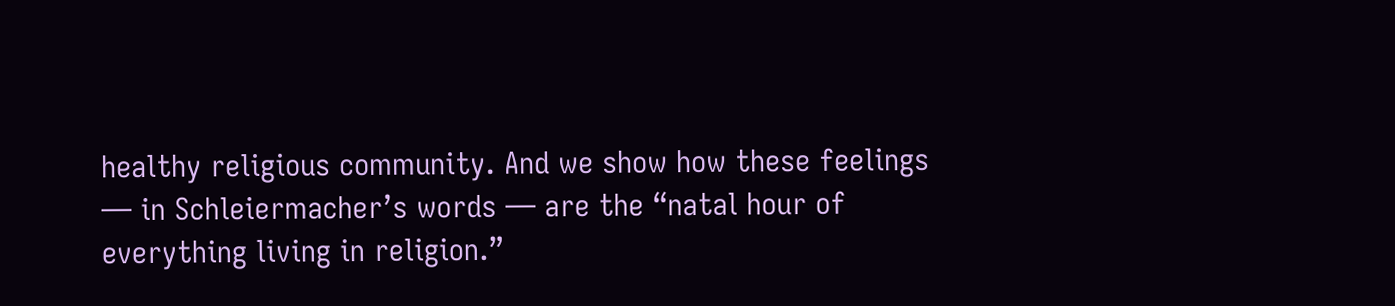healthy religious community. And we show how these feelings — in Schleiermacher’s words — are the “natal hour of everything living in religion.”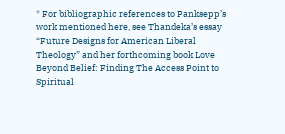* For bibliographic references to Panksepp’s work mentioned here, see Thandeka’s essay “Future Designs for American Liberal Theology” and her forthcoming book Love Beyond Belief: Finding The Access Point to Spiritual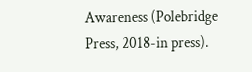Awareness (Polebridge Press, 2018-in press).